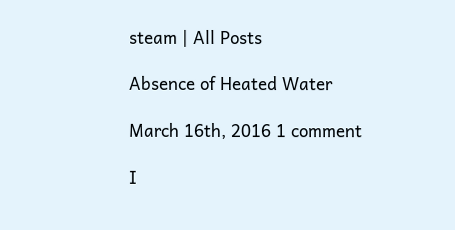steam | All Posts

Absence of Heated Water

March 16th, 2016 1 comment

I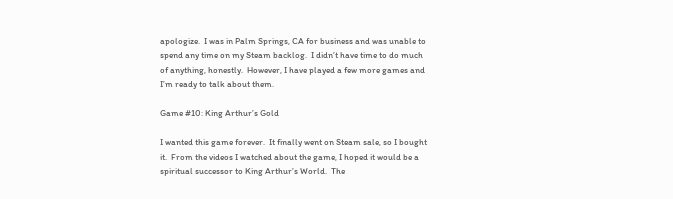apologize.  I was in Palm Springs, CA for business and was unable to spend any time on my Steam backlog.  I didn’t have time to do much of anything, honestly.  However, I have played a few more games and I’m ready to talk about them.

Game #10: King Arthur’s Gold

I wanted this game forever.  It finally went on Steam sale, so I bought it.  From the videos I watched about the game, I hoped it would be a spiritual successor to King Arthur’s World.  The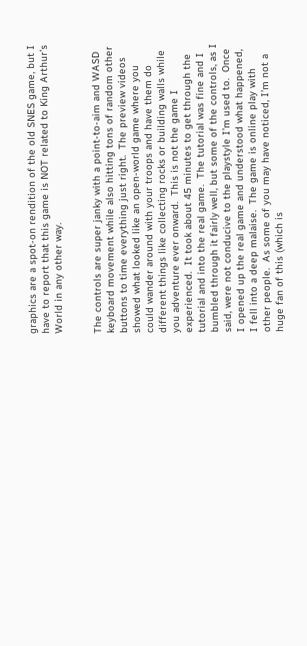graphics are a spot-on rendition of the old SNES game, but I have to report that this game is NOT related to King Arthur’s World in any other way.


The controls are super janky with a point-to-aim and WASD keyboard movement while also hitting tons of random other buttons to time everything just right.  The preview videos showed what looked like an open-world game where you could wander around with your troops and have them do different things like collecting rocks or building walls while you adventure ever onward.  This is not the game I experienced.  It took about 45 minutes to get through the tutorial and into the real game.  The tutorial was fine and I bumbled through it fairly well, but some of the controls, as I said, were not conducive to the playstyle I’m used to.  Once I opened up the real game and understood what happened, I fell into a deep malaise.  The game is online play with other people.  As some of you may have noticed, I’m not a huge fan of this (which is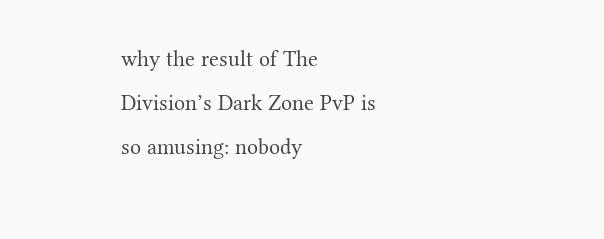why the result of The Division’s Dark Zone PvP is so amusing: nobody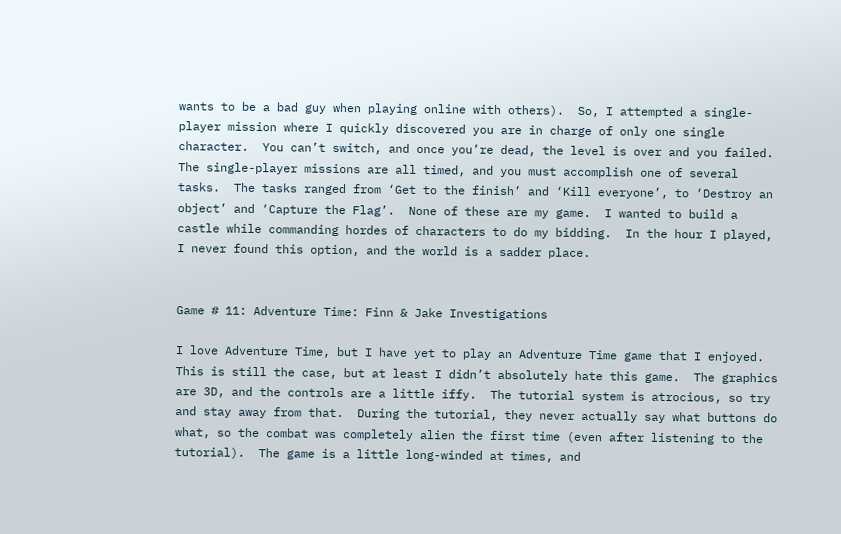wants to be a bad guy when playing online with others).  So, I attempted a single-player mission where I quickly discovered you are in charge of only one single character.  You can’t switch, and once you’re dead, the level is over and you failed.  The single-player missions are all timed, and you must accomplish one of several tasks.  The tasks ranged from ‘Get to the finish’ and ‘Kill everyone’, to ‘Destroy an object’ and ‘Capture the Flag’.  None of these are my game.  I wanted to build a castle while commanding hordes of characters to do my bidding.  In the hour I played, I never found this option, and the world is a sadder place.


Game # 11: Adventure Time: Finn & Jake Investigations

I love Adventure Time, but I have yet to play an Adventure Time game that I enjoyed.  This is still the case, but at least I didn’t absolutely hate this game.  The graphics are 3D, and the controls are a little iffy.  The tutorial system is atrocious, so try and stay away from that.  During the tutorial, they never actually say what buttons do what, so the combat was completely alien the first time (even after listening to the tutorial).  The game is a little long-winded at times, and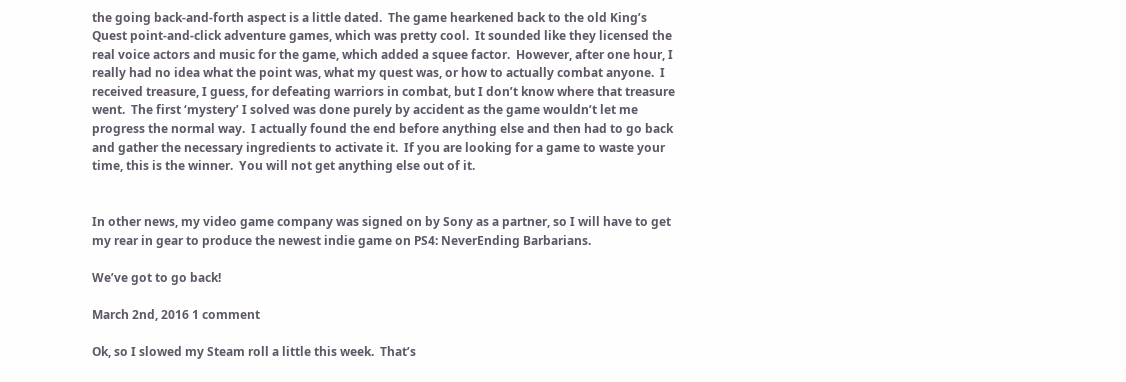the going back-and-forth aspect is a little dated.  The game hearkened back to the old King’s Quest point-and-click adventure games, which was pretty cool.  It sounded like they licensed the real voice actors and music for the game, which added a squee factor.  However, after one hour, I really had no idea what the point was, what my quest was, or how to actually combat anyone.  I received treasure, I guess, for defeating warriors in combat, but I don’t know where that treasure went.  The first ‘mystery’ I solved was done purely by accident as the game wouldn’t let me progress the normal way.  I actually found the end before anything else and then had to go back and gather the necessary ingredients to activate it.  If you are looking for a game to waste your time, this is the winner.  You will not get anything else out of it.


In other news, my video game company was signed on by Sony as a partner, so I will have to get my rear in gear to produce the newest indie game on PS4: NeverEnding Barbarians.

We’ve got to go back!

March 2nd, 2016 1 comment

Ok, so I slowed my Steam roll a little this week.  That’s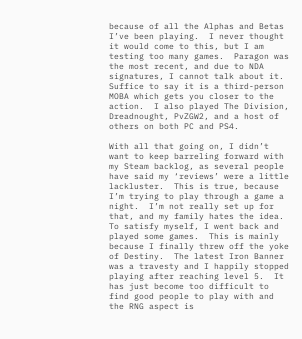because of all the Alphas and Betas I’ve been playing.  I never thought it would come to this, but I am testing too many games.  Paragon was the most recent, and due to NDA signatures, I cannot talk about it.  Suffice to say it is a third-person MOBA which gets you closer to the action.  I also played The Division, Dreadnought, PvZGW2, and a host of others on both PC and PS4.

With all that going on, I didn’t want to keep barreling forward with my Steam backlog, as several people have said my ‘reviews’ were a little lackluster.  This is true, because I’m trying to play through a game a night.  I’m not really set up for that, and my family hates the idea.  To satisfy myself, I went back and played some games.  This is mainly because I finally threw off the yoke of Destiny.  The latest Iron Banner was a travesty and I happily stopped playing after reaching level 5.  It has just become too difficult to find good people to play with and the RNG aspect is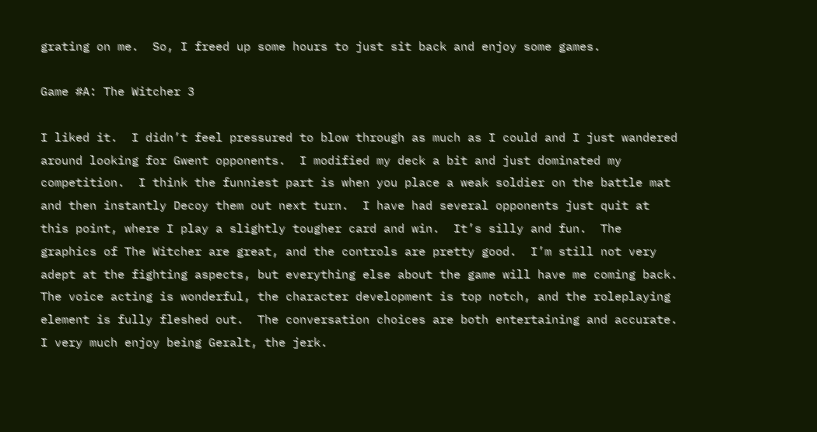grating on me.  So, I freed up some hours to just sit back and enjoy some games.

Game #A: The Witcher 3

I liked it.  I didn’t feel pressured to blow through as much as I could and I just wandered around looking for Gwent opponents.  I modified my deck a bit and just dominated my competition.  I think the funniest part is when you place a weak soldier on the battle mat and then instantly Decoy them out next turn.  I have had several opponents just quit at this point, where I play a slightly tougher card and win.  It’s silly and fun.  The graphics of The Witcher are great, and the controls are pretty good.  I’m still not very adept at the fighting aspects, but everything else about the game will have me coming back.  The voice acting is wonderful, the character development is top notch, and the roleplaying element is fully fleshed out.  The conversation choices are both entertaining and accurate.  I very much enjoy being Geralt, the jerk.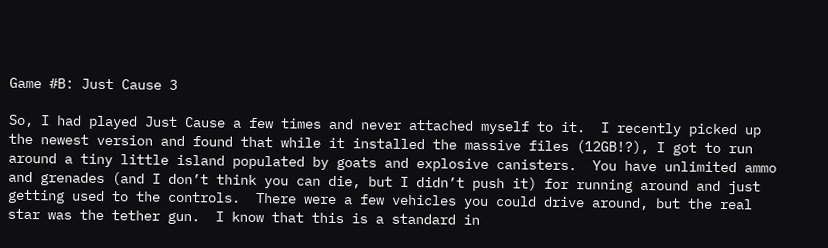Game #B: Just Cause 3

So, I had played Just Cause a few times and never attached myself to it.  I recently picked up the newest version and found that while it installed the massive files (12GB!?), I got to run around a tiny little island populated by goats and explosive canisters.  You have unlimited ammo and grenades (and I don’t think you can die, but I didn’t push it) for running around and just getting used to the controls.  There were a few vehicles you could drive around, but the real star was the tether gun.  I know that this is a standard in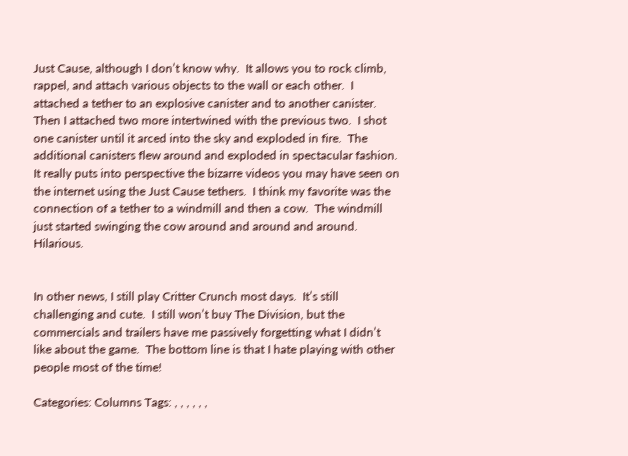Just Cause, although I don’t know why.  It allows you to rock climb, rappel, and attach various objects to the wall or each other.  I attached a tether to an explosive canister and to another canister.  Then I attached two more intertwined with the previous two.  I shot one canister until it arced into the sky and exploded in fire.  The additional canisters flew around and exploded in spectacular fashion.  It really puts into perspective the bizarre videos you may have seen on the internet using the Just Cause tethers.  I think my favorite was the connection of a tether to a windmill and then a cow.  The windmill just started swinging the cow around and around and around.  Hilarious.


In other news, I still play Critter Crunch most days.  It’s still challenging and cute.  I still won’t buy The Division, but the commercials and trailers have me passively forgetting what I didn’t like about the game.  The bottom line is that I hate playing with other people most of the time!

Categories: Columns Tags: , , , , , ,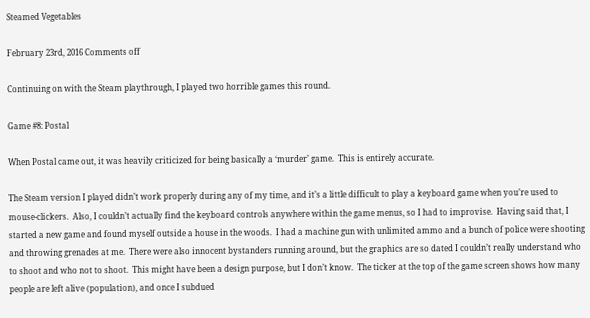Steamed Vegetables

February 23rd, 2016 Comments off

Continuing on with the Steam playthrough, I played two horrible games this round.

Game #8: Postal

When Postal came out, it was heavily criticized for being basically a ‘murder’ game.  This is entirely accurate.

The Steam version I played didn’t work properly during any of my time, and it’s a little difficult to play a keyboard game when you’re used to mouse-clickers.  Also, I couldn’t actually find the keyboard controls anywhere within the game menus, so I had to improvise.  Having said that, I started a new game and found myself outside a house in the woods.  I had a machine gun with unlimited ammo and a bunch of police were shooting and throwing grenades at me.  There were also innocent bystanders running around, but the graphics are so dated I couldn’t really understand who to shoot and who not to shoot.  This might have been a design purpose, but I don’t know.  The ticker at the top of the game screen shows how many people are left alive (population), and once I subdued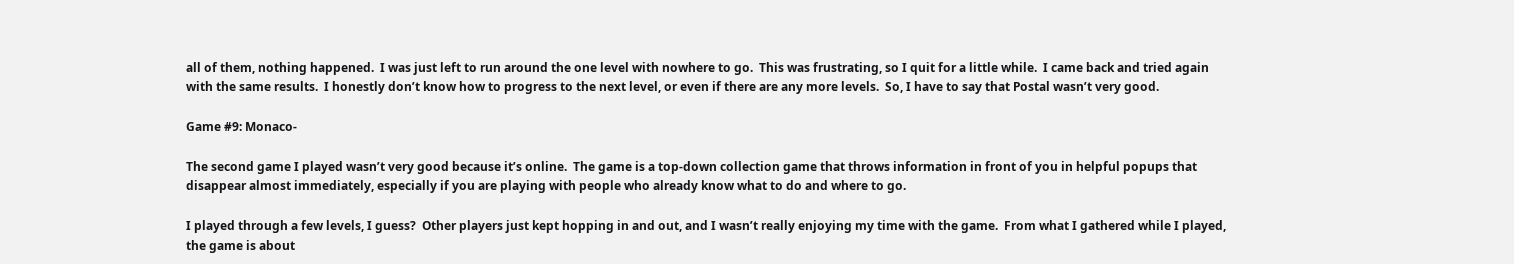all of them, nothing happened.  I was just left to run around the one level with nowhere to go.  This was frustrating, so I quit for a little while.  I came back and tried again with the same results.  I honestly don’t know how to progress to the next level, or even if there are any more levels.  So, I have to say that Postal wasn’t very good.

Game #9: Monaco-

The second game I played wasn’t very good because it’s online.  The game is a top-down collection game that throws information in front of you in helpful popups that disappear almost immediately, especially if you are playing with people who already know what to do and where to go.

I played through a few levels, I guess?  Other players just kept hopping in and out, and I wasn’t really enjoying my time with the game.  From what I gathered while I played, the game is about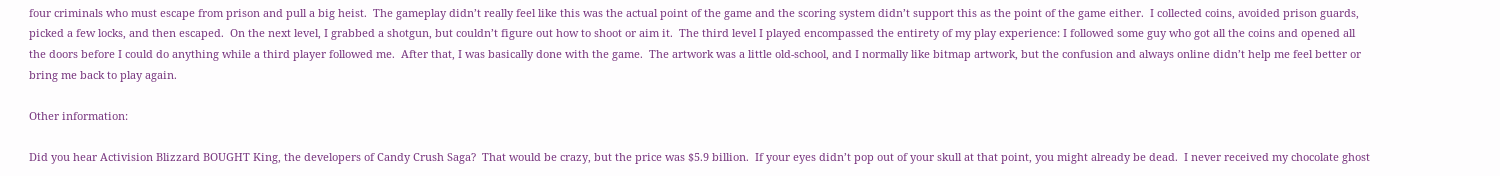four criminals who must escape from prison and pull a big heist.  The gameplay didn’t really feel like this was the actual point of the game and the scoring system didn’t support this as the point of the game either.  I collected coins, avoided prison guards, picked a few locks, and then escaped.  On the next level, I grabbed a shotgun, but couldn’t figure out how to shoot or aim it.  The third level I played encompassed the entirety of my play experience: I followed some guy who got all the coins and opened all the doors before I could do anything while a third player followed me.  After that, I was basically done with the game.  The artwork was a little old-school, and I normally like bitmap artwork, but the confusion and always online didn’t help me feel better or bring me back to play again.

Other information:

Did you hear Activision Blizzard BOUGHT King, the developers of Candy Crush Saga?  That would be crazy, but the price was $5.9 billion.  If your eyes didn’t pop out of your skull at that point, you might already be dead.  I never received my chocolate ghost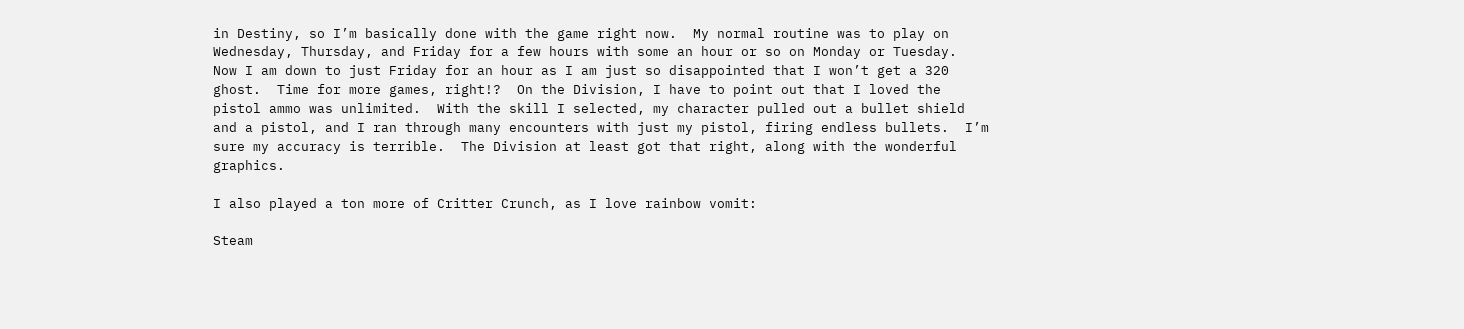in Destiny, so I’m basically done with the game right now.  My normal routine was to play on Wednesday, Thursday, and Friday for a few hours with some an hour or so on Monday or Tuesday.  Now I am down to just Friday for an hour as I am just so disappointed that I won’t get a 320 ghost.  Time for more games, right!?  On the Division, I have to point out that I loved the pistol ammo was unlimited.  With the skill I selected, my character pulled out a bullet shield and a pistol, and I ran through many encounters with just my pistol, firing endless bullets.  I’m sure my accuracy is terrible.  The Division at least got that right, along with the wonderful graphics.

I also played a ton more of Critter Crunch, as I love rainbow vomit:

Steam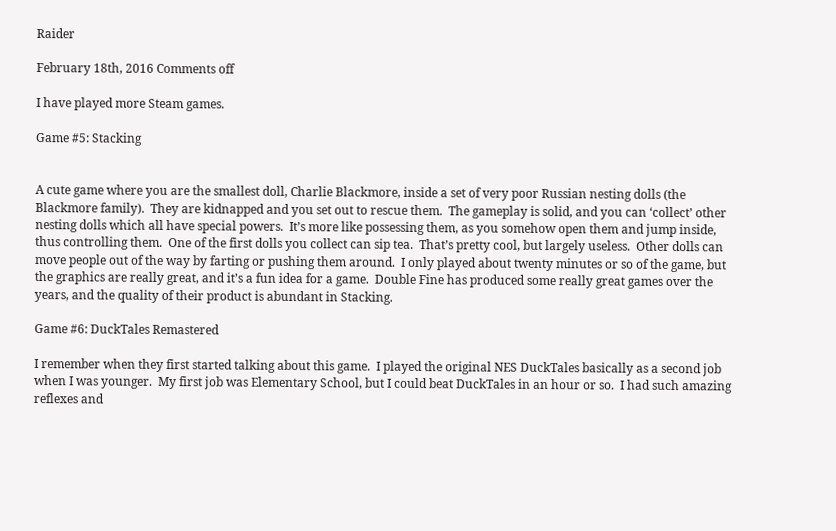Raider

February 18th, 2016 Comments off

I have played more Steam games.

Game #5: Stacking


A cute game where you are the smallest doll, Charlie Blackmore, inside a set of very poor Russian nesting dolls (the Blackmore family).  They are kidnapped and you set out to rescue them.  The gameplay is solid, and you can ‘collect’ other nesting dolls which all have special powers.  It’s more like possessing them, as you somehow open them and jump inside, thus controlling them.  One of the first dolls you collect can sip tea.  That’s pretty cool, but largely useless.  Other dolls can move people out of the way by farting or pushing them around.  I only played about twenty minutes or so of the game, but the graphics are really great, and it’s a fun idea for a game.  Double Fine has produced some really great games over the years, and the quality of their product is abundant in Stacking.

Game #6: DuckTales Remastered

I remember when they first started talking about this game.  I played the original NES DuckTales basically as a second job when I was younger.  My first job was Elementary School, but I could beat DuckTales in an hour or so.  I had such amazing reflexes and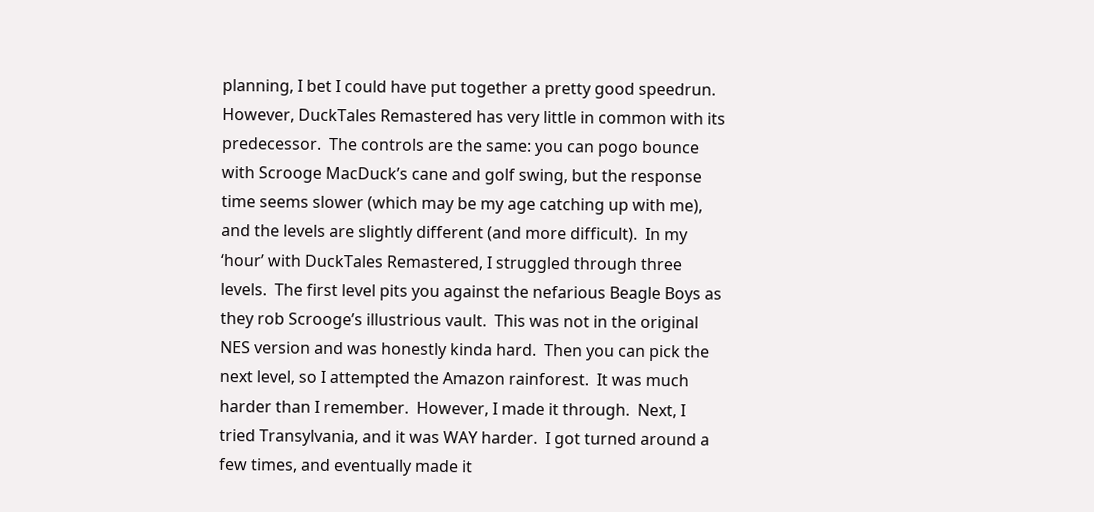planning, I bet I could have put together a pretty good speedrun.  However, DuckTales Remastered has very little in common with its predecessor.  The controls are the same: you can pogo bounce with Scrooge MacDuck’s cane and golf swing, but the response time seems slower (which may be my age catching up with me), and the levels are slightly different (and more difficult).  In my ‘hour’ with DuckTales Remastered, I struggled through three levels.  The first level pits you against the nefarious Beagle Boys as they rob Scrooge’s illustrious vault.  This was not in the original NES version and was honestly kinda hard.  Then you can pick the next level, so I attempted the Amazon rainforest.  It was much harder than I remember.  However, I made it through.  Next, I tried Transylvania, and it was WAY harder.  I got turned around a few times, and eventually made it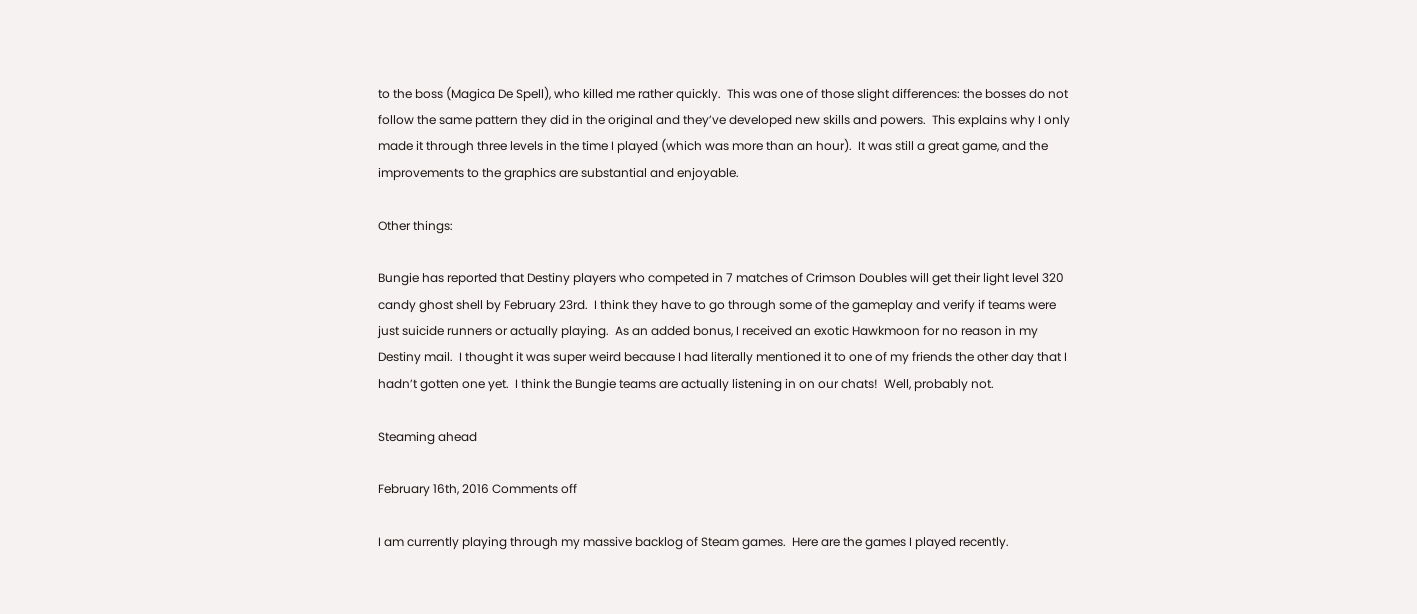to the boss (Magica De Spell), who killed me rather quickly.  This was one of those slight differences: the bosses do not follow the same pattern they did in the original and they’ve developed new skills and powers.  This explains why I only made it through three levels in the time I played (which was more than an hour).  It was still a great game, and the improvements to the graphics are substantial and enjoyable.

Other things:

Bungie has reported that Destiny players who competed in 7 matches of Crimson Doubles will get their light level 320 candy ghost shell by February 23rd.  I think they have to go through some of the gameplay and verify if teams were just suicide runners or actually playing.  As an added bonus, I received an exotic Hawkmoon for no reason in my Destiny mail.  I thought it was super weird because I had literally mentioned it to one of my friends the other day that I hadn’t gotten one yet.  I think the Bungie teams are actually listening in on our chats!  Well, probably not.

Steaming ahead

February 16th, 2016 Comments off

I am currently playing through my massive backlog of Steam games.  Here are the games I played recently.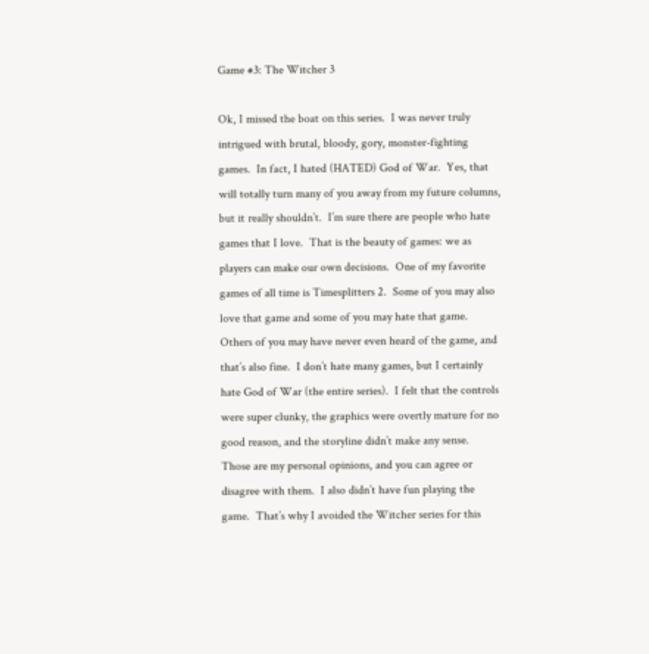Game #3: The Witcher 3

Ok, I missed the boat on this series.  I was never truly intrigued with brutal, bloody, gory, monster-fighting games.  In fact, I hated (HATED) God of War.  Yes, that will totally turn many of you away from my future columns, but it really shouldn’t.  I’m sure there are people who hate games that I love.  That is the beauty of games: we as players can make our own decisions.  One of my favorite games of all time is Timesplitters 2.  Some of you may also love that game and some of you may hate that game.  Others of you may have never even heard of the game, and that’s also fine.  I don’t hate many games, but I certainly hate God of War (the entire series).  I felt that the controls were super clunky, the graphics were overtly mature for no good reason, and the storyline didn’t make any sense.  Those are my personal opinions, and you can agree or disagree with them.  I also didn’t have fun playing the game.  That’s why I avoided the Witcher series for this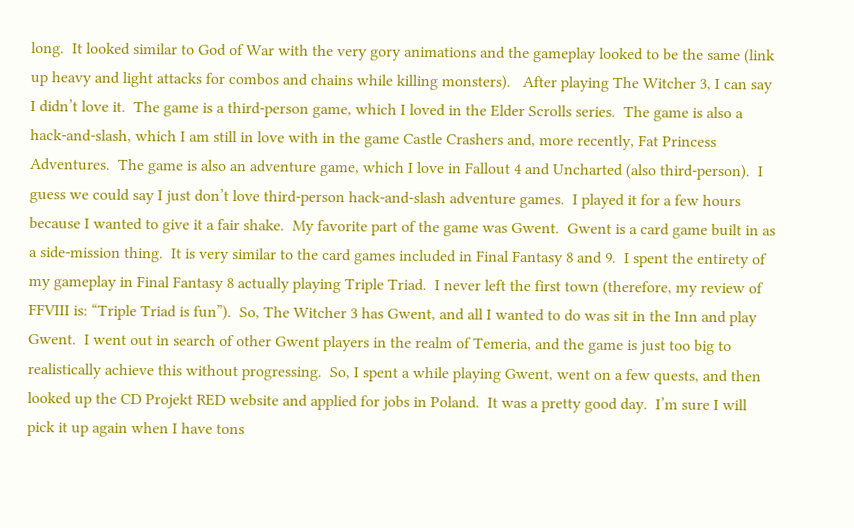long.  It looked similar to God of War with the very gory animations and the gameplay looked to be the same (link up heavy and light attacks for combos and chains while killing monsters).   After playing The Witcher 3, I can say I didn’t love it.  The game is a third-person game, which I loved in the Elder Scrolls series.  The game is also a hack-and-slash, which I am still in love with in the game Castle Crashers and, more recently, Fat Princess Adventures.  The game is also an adventure game, which I love in Fallout 4 and Uncharted (also third-person).  I guess we could say I just don’t love third-person hack-and-slash adventure games.  I played it for a few hours because I wanted to give it a fair shake.  My favorite part of the game was Gwent.  Gwent is a card game built in as a side-mission thing.  It is very similar to the card games included in Final Fantasy 8 and 9.  I spent the entirety of my gameplay in Final Fantasy 8 actually playing Triple Triad.  I never left the first town (therefore, my review of FFVIII is: “Triple Triad is fun”).  So, The Witcher 3 has Gwent, and all I wanted to do was sit in the Inn and play Gwent.  I went out in search of other Gwent players in the realm of Temeria, and the game is just too big to realistically achieve this without progressing.  So, I spent a while playing Gwent, went on a few quests, and then looked up the CD Projekt RED website and applied for jobs in Poland.  It was a pretty good day.  I’m sure I will pick it up again when I have tons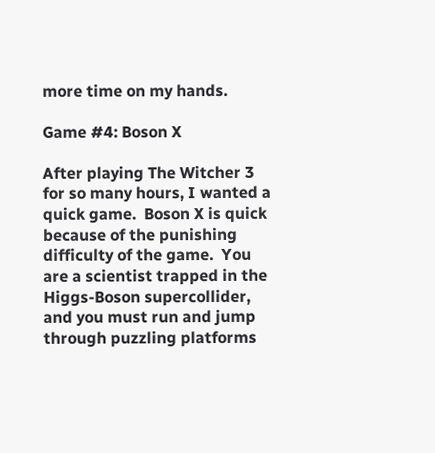more time on my hands.

Game #4: Boson X

After playing The Witcher 3 for so many hours, I wanted a quick game.  Boson X is quick because of the punishing difficulty of the game.  You are a scientist trapped in the Higgs-Boson supercollider, and you must run and jump through puzzling platforms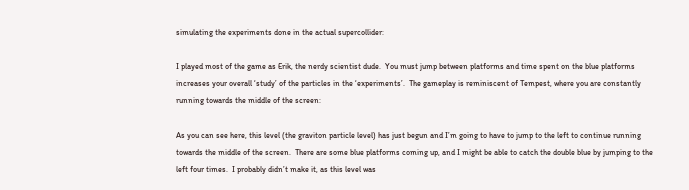simulating the experiments done in the actual supercollider:

I played most of the game as Erik, the nerdy scientist dude.  You must jump between platforms and time spent on the blue platforms increases your overall ‘study’ of the particles in the ‘experiments’.  The gameplay is reminiscent of Tempest, where you are constantly running towards the middle of the screen:

As you can see here, this level (the graviton particle level) has just begun and I’m going to have to jump to the left to continue running towards the middle of the screen.  There are some blue platforms coming up, and I might be able to catch the double blue by jumping to the left four times.  I probably didn’t make it, as this level was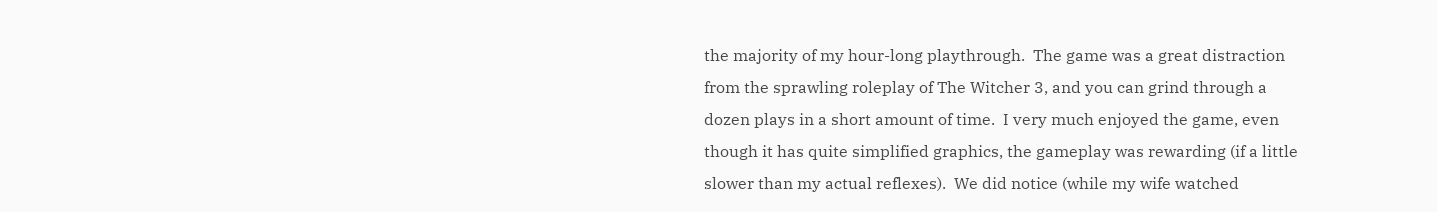the majority of my hour-long playthrough.  The game was a great distraction from the sprawling roleplay of The Witcher 3, and you can grind through a dozen plays in a short amount of time.  I very much enjoyed the game, even though it has quite simplified graphics, the gameplay was rewarding (if a little slower than my actual reflexes).  We did notice (while my wife watched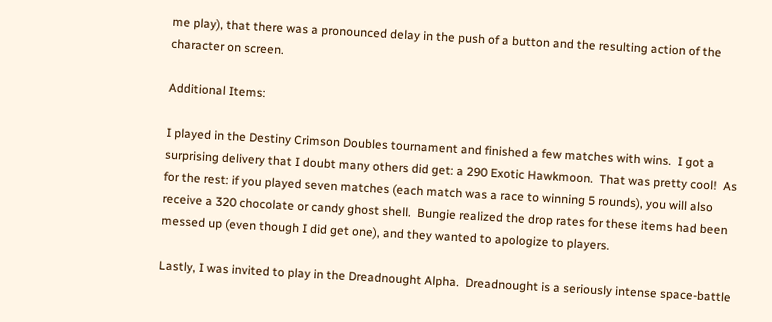me play), that there was a pronounced delay in the push of a button and the resulting action of the character on screen.

Additional Items:

I played in the Destiny Crimson Doubles tournament and finished a few matches with wins.  I got a surprising delivery that I doubt many others did get: a 290 Exotic Hawkmoon.  That was pretty cool!  As for the rest: if you played seven matches (each match was a race to winning 5 rounds), you will also receive a 320 chocolate or candy ghost shell.  Bungie realized the drop rates for these items had been messed up (even though I did get one), and they wanted to apologize to players.

Lastly, I was invited to play in the Dreadnought Alpha.  Dreadnought is a seriously intense space-battle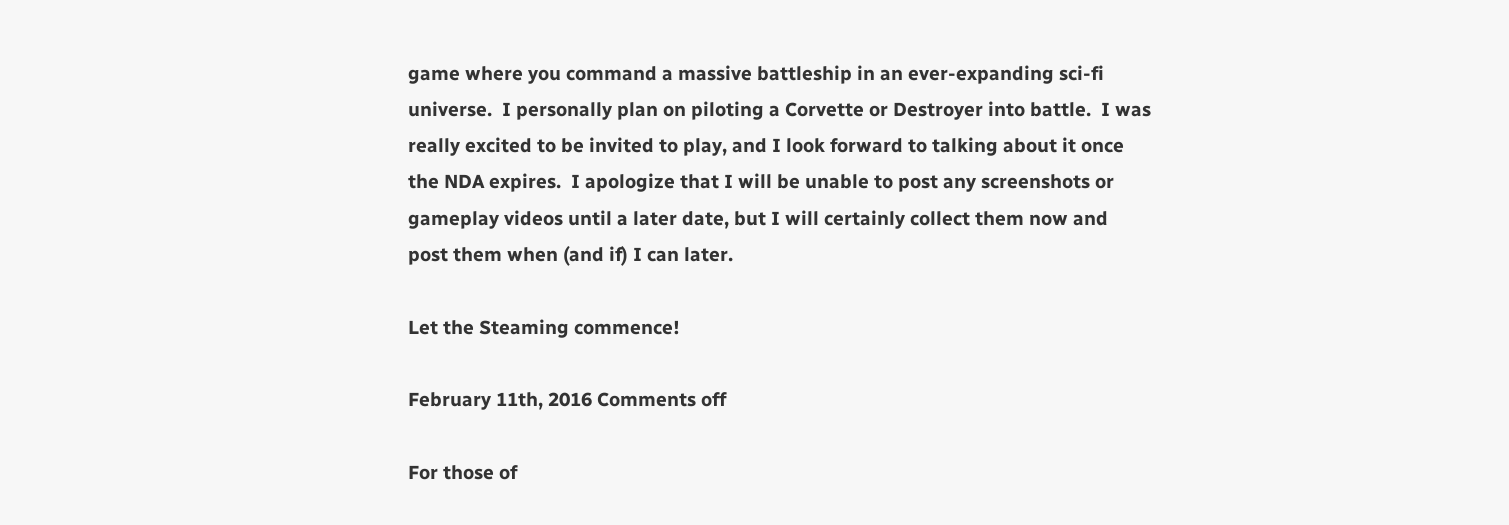game where you command a massive battleship in an ever-expanding sci-fi universe.  I personally plan on piloting a Corvette or Destroyer into battle.  I was really excited to be invited to play, and I look forward to talking about it once the NDA expires.  I apologize that I will be unable to post any screenshots or gameplay videos until a later date, but I will certainly collect them now and post them when (and if) I can later.

Let the Steaming commence!

February 11th, 2016 Comments off

For those of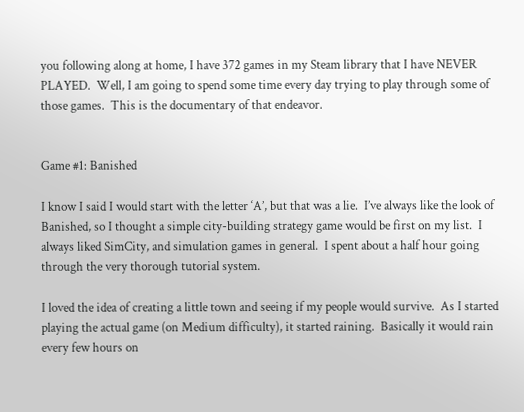you following along at home, I have 372 games in my Steam library that I have NEVER PLAYED.  Well, I am going to spend some time every day trying to play through some of those games.  This is the documentary of that endeavor.


Game #1: Banished

I know I said I would start with the letter ‘A’, but that was a lie.  I’ve always like the look of Banished, so I thought a simple city-building strategy game would be first on my list.  I always liked SimCity, and simulation games in general.  I spent about a half hour going through the very thorough tutorial system.

I loved the idea of creating a little town and seeing if my people would survive.  As I started playing the actual game (on Medium difficulty), it started raining.  Basically it would rain every few hours on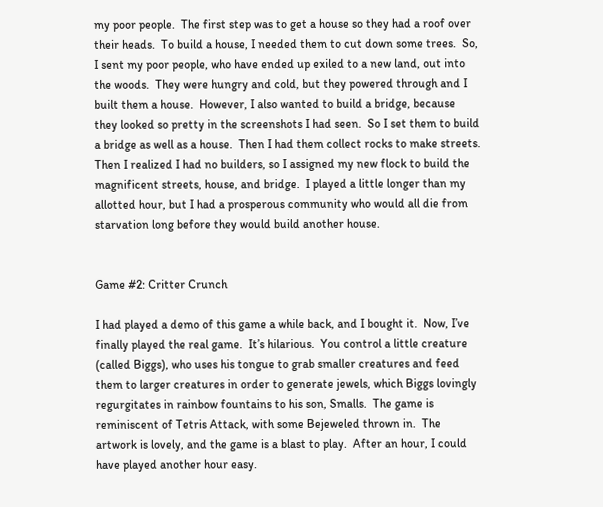my poor people.  The first step was to get a house so they had a roof over their heads.  To build a house, I needed them to cut down some trees.  So, I sent my poor people, who have ended up exiled to a new land, out into the woods.  They were hungry and cold, but they powered through and I built them a house.  However, I also wanted to build a bridge, because they looked so pretty in the screenshots I had seen.  So I set them to build a bridge as well as a house.  Then I had them collect rocks to make streets.  Then I realized I had no builders, so I assigned my new flock to build the magnificent streets, house, and bridge.  I played a little longer than my allotted hour, but I had a prosperous community who would all die from starvation long before they would build another house.


Game #2: Critter Crunch

I had played a demo of this game a while back, and I bought it.  Now, I’ve finally played the real game.  It’s hilarious.  You control a little creature (called Biggs), who uses his tongue to grab smaller creatures and feed them to larger creatures in order to generate jewels, which Biggs lovingly regurgitates in rainbow fountains to his son, Smalls.  The game is reminiscent of Tetris Attack, with some Bejeweled thrown in.  The artwork is lovely, and the game is a blast to play.  After an hour, I could have played another hour easy.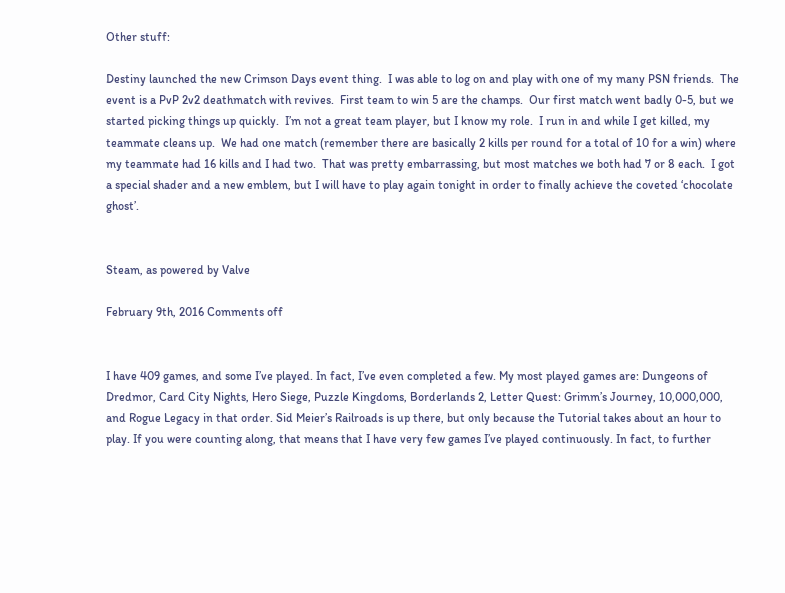Other stuff:

Destiny launched the new Crimson Days event thing.  I was able to log on and play with one of my many PSN friends.  The event is a PvP 2v2 deathmatch with revives.  First team to win 5 are the champs.  Our first match went badly 0-5, but we started picking things up quickly.  I’m not a great team player, but I know my role.  I run in and while I get killed, my teammate cleans up.  We had one match (remember there are basically 2 kills per round for a total of 10 for a win) where my teammate had 16 kills and I had two.  That was pretty embarrassing, but most matches we both had 7 or 8 each.  I got a special shader and a new emblem, but I will have to play again tonight in order to finally achieve the coveted ‘chocolate ghost’.


Steam, as powered by Valve

February 9th, 2016 Comments off


I have 409 games, and some I’ve played. In fact, I’ve even completed a few. My most played games are: Dungeons of Dredmor, Card City Nights, Hero Siege, Puzzle Kingdoms, Borderlands 2, Letter Quest: Grimm’s Journey, 10,000,000, and Rogue Legacy in that order. Sid Meier’s Railroads is up there, but only because the Tutorial takes about an hour to play. If you were counting along, that means that I have very few games I’ve played continuously. In fact, to further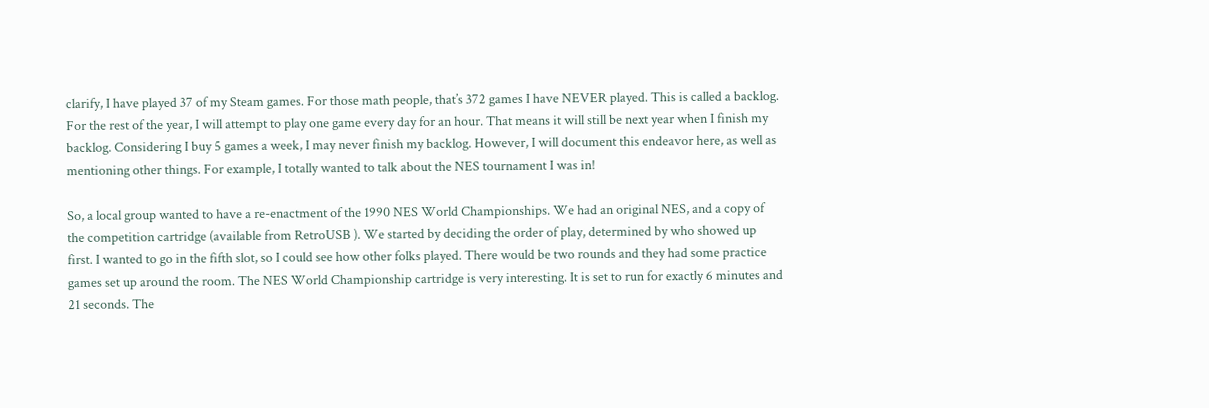clarify, I have played 37 of my Steam games. For those math people, that’s 372 games I have NEVER played. This is called a backlog. For the rest of the year, I will attempt to play one game every day for an hour. That means it will still be next year when I finish my backlog. Considering I buy 5 games a week, I may never finish my backlog. However, I will document this endeavor here, as well as mentioning other things. For example, I totally wanted to talk about the NES tournament I was in!

So, a local group wanted to have a re-enactment of the 1990 NES World Championships. We had an original NES, and a copy of the competition cartridge (available from RetroUSB ). We started by deciding the order of play, determined by who showed up first. I wanted to go in the fifth slot, so I could see how other folks played. There would be two rounds and they had some practice games set up around the room. The NES World Championship cartridge is very interesting. It is set to run for exactly 6 minutes and 21 seconds. The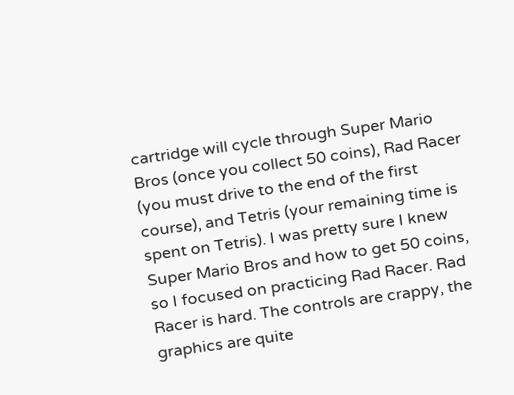cartridge will cycle through Super Mario Bros (once you collect 50 coins), Rad Racer (you must drive to the end of the first course), and Tetris (your remaining time is spent on Tetris). I was pretty sure I knew Super Mario Bros and how to get 50 coins, so I focused on practicing Rad Racer. Rad Racer is hard. The controls are crappy, the graphics are quite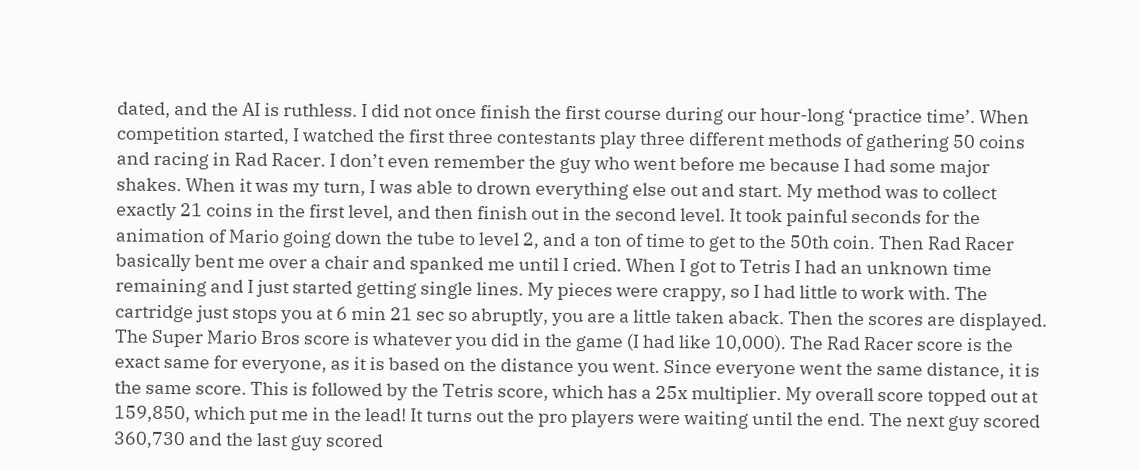dated, and the AI is ruthless. I did not once finish the first course during our hour-long ‘practice time’. When competition started, I watched the first three contestants play three different methods of gathering 50 coins and racing in Rad Racer. I don’t even remember the guy who went before me because I had some major shakes. When it was my turn, I was able to drown everything else out and start. My method was to collect exactly 21 coins in the first level, and then finish out in the second level. It took painful seconds for the animation of Mario going down the tube to level 2, and a ton of time to get to the 50th coin. Then Rad Racer basically bent me over a chair and spanked me until I cried. When I got to Tetris I had an unknown time remaining and I just started getting single lines. My pieces were crappy, so I had little to work with. The cartridge just stops you at 6 min 21 sec so abruptly, you are a little taken aback. Then the scores are displayed. The Super Mario Bros score is whatever you did in the game (I had like 10,000). The Rad Racer score is the exact same for everyone, as it is based on the distance you went. Since everyone went the same distance, it is the same score. This is followed by the Tetris score, which has a 25x multiplier. My overall score topped out at 159,850, which put me in the lead! It turns out the pro players were waiting until the end. The next guy scored 360,730 and the last guy scored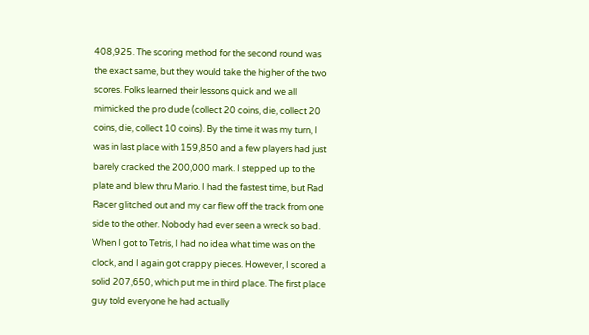408,925. The scoring method for the second round was the exact same, but they would take the higher of the two scores. Folks learned their lessons quick and we all mimicked the pro dude (collect 20 coins, die, collect 20 coins, die, collect 10 coins). By the time it was my turn, I was in last place with 159,850 and a few players had just barely cracked the 200,000 mark. I stepped up to the plate and blew thru Mario. I had the fastest time, but Rad Racer glitched out and my car flew off the track from one side to the other. Nobody had ever seen a wreck so bad. When I got to Tetris, I had no idea what time was on the clock, and I again got crappy pieces. However, I scored a solid 207,650, which put me in third place. The first place guy told everyone he had actually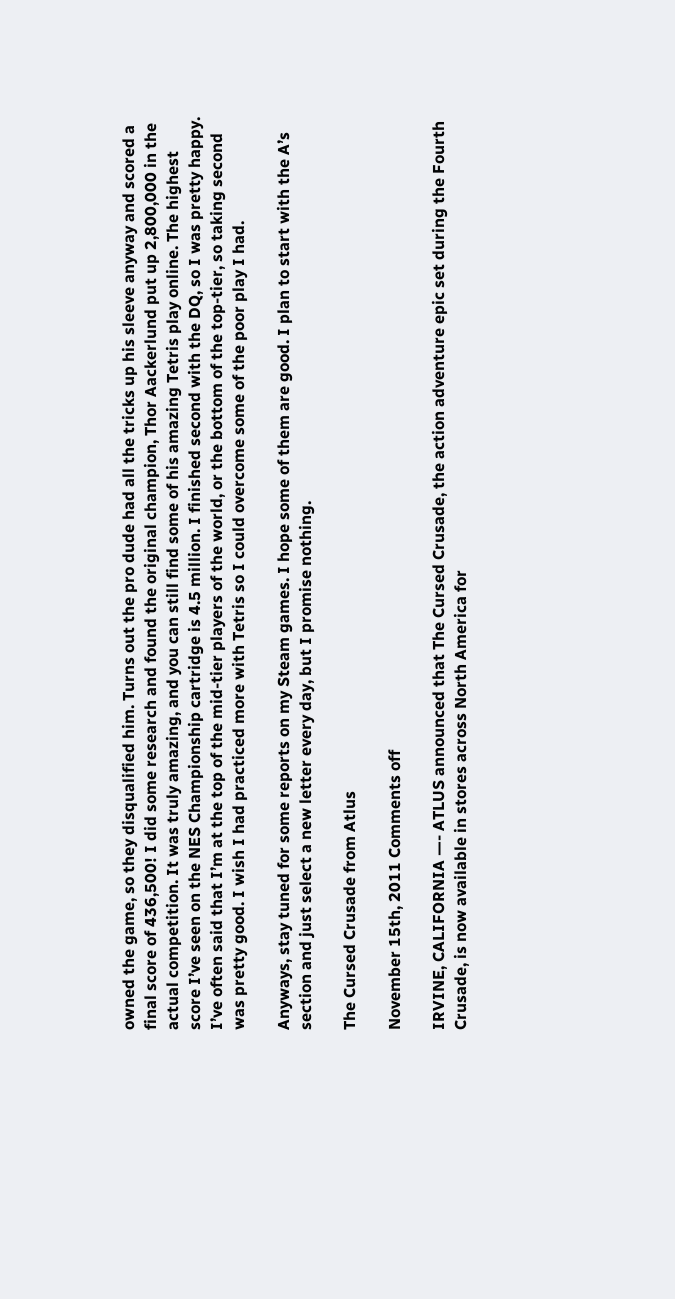owned the game, so they disqualified him. Turns out the pro dude had all the tricks up his sleeve anyway and scored a final score of 436,500! I did some research and found the original champion, Thor Aackerlund put up 2,800,000 in the actual competition. It was truly amazing, and you can still find some of his amazing Tetris play online. The highest score I’ve seen on the NES Championship cartridge is 4.5 million. I finished second with the DQ, so I was pretty happy. I’ve often said that I’m at the top of the mid-tier players of the world, or the bottom of the top-tier, so taking second was pretty good. I wish I had practiced more with Tetris so I could overcome some of the poor play I had.

Anyways, stay tuned for some reports on my Steam games. I hope some of them are good. I plan to start with the A’s section and just select a new letter every day, but I promise nothing.

The Cursed Crusade from Atlus

November 15th, 2011 Comments off

IRVINE, CALIFORNIA —- ATLUS announced that The Cursed Crusade, the action adventure epic set during the Fourth Crusade, is now available in stores across North America for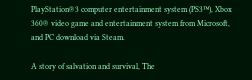PlayStation®3 computer entertainment system (PS3™), Xbox 360® video game and entertainment system from Microsoft, and PC download via Steam.

A story of salvation and survival, The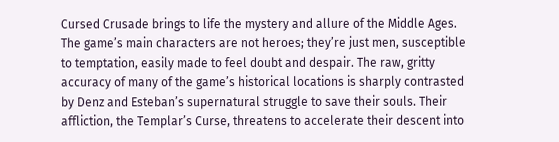Cursed Crusade brings to life the mystery and allure of the Middle Ages. The game’s main characters are not heroes; they’re just men, susceptible to temptation, easily made to feel doubt and despair. The raw, gritty accuracy of many of the game’s historical locations is sharply contrasted by Denz and Esteban’s supernatural struggle to save their souls. Their affliction, the Templar’s Curse, threatens to accelerate their descent into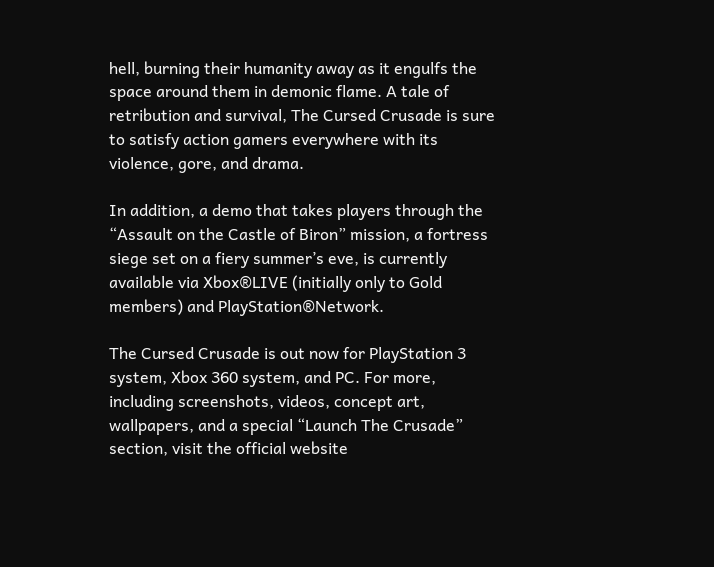hell, burning their humanity away as it engulfs the space around them in demonic flame. A tale of retribution and survival, The Cursed Crusade is sure to satisfy action gamers everywhere with its violence, gore, and drama.

In addition, a demo that takes players through the “Assault on the Castle of Biron” mission, a fortress siege set on a fiery summer’s eve, is currently available via Xbox®LIVE (initially only to Gold members) and PlayStation®Network.

The Cursed Crusade is out now for PlayStation 3 system, Xbox 360 system, and PC. For more, including screenshots, videos, concept art, wallpapers, and a special “Launch The Crusade” section, visit the official website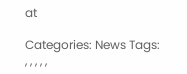at

Categories: News Tags: , , , , ,